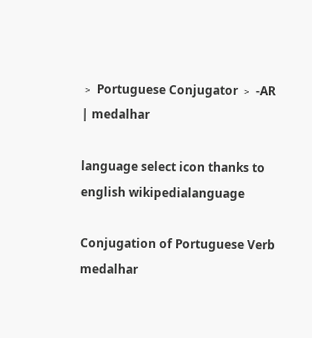﹥ Portuguese Conjugator ﹥ -AR | medalhar

language select icon thanks to english wikipedialanguage

Conjugation of Portuguese Verb medalhar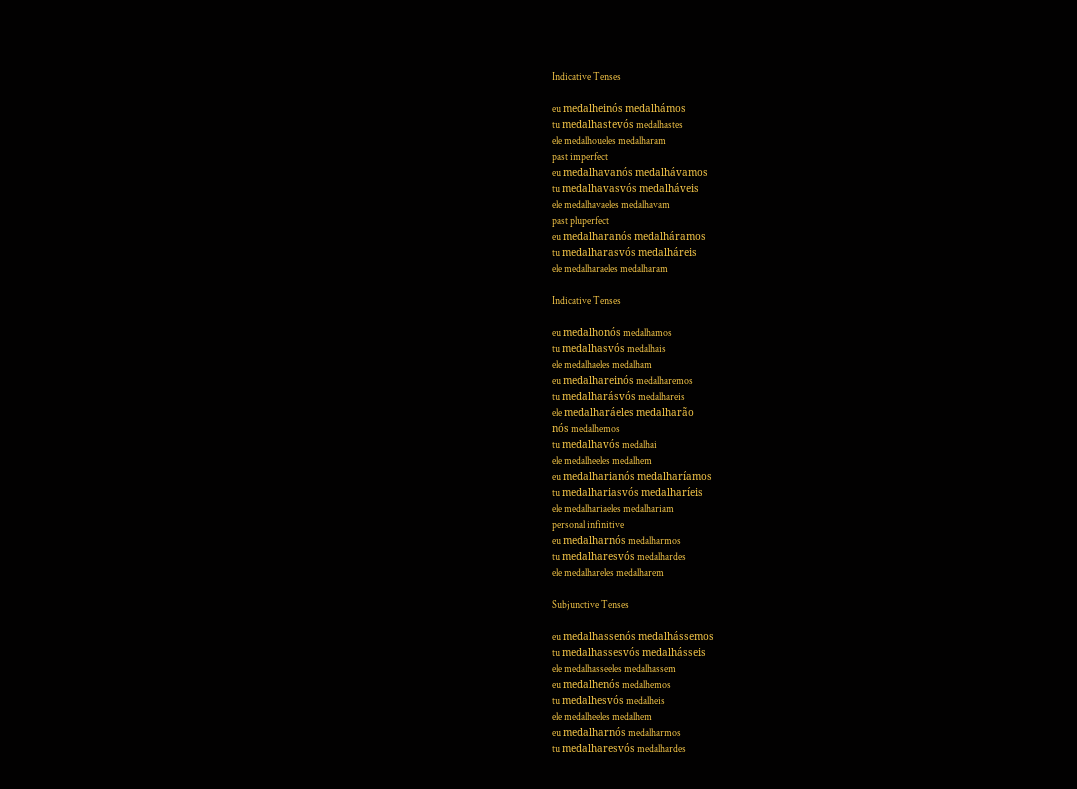Indicative Tenses

eu medalheinós medalhámos
tu medalhastevós medalhastes
ele medalhoueles medalharam
past imperfect
eu medalhavanós medalhávamos
tu medalhavasvós medalháveis
ele medalhavaeles medalhavam
past pluperfect
eu medalharanós medalháramos
tu medalharasvós medalháreis
ele medalharaeles medalharam

Indicative Tenses

eu medalhonós medalhamos
tu medalhasvós medalhais
ele medalhaeles medalham
eu medalhareinós medalharemos
tu medalharásvós medalhareis
ele medalharáeles medalharão
nós medalhemos
tu medalhavós medalhai
ele medalheeles medalhem
eu medalharianós medalharíamos
tu medalhariasvós medalharíeis
ele medalhariaeles medalhariam
personal infinitive
eu medalharnós medalharmos
tu medalharesvós medalhardes
ele medalhareles medalharem

Subjunctive Tenses

eu medalhassenós medalhássemos
tu medalhassesvós medalhásseis
ele medalhasseeles medalhassem
eu medalhenós medalhemos
tu medalhesvós medalheis
ele medalheeles medalhem
eu medalharnós medalharmos
tu medalharesvós medalhardes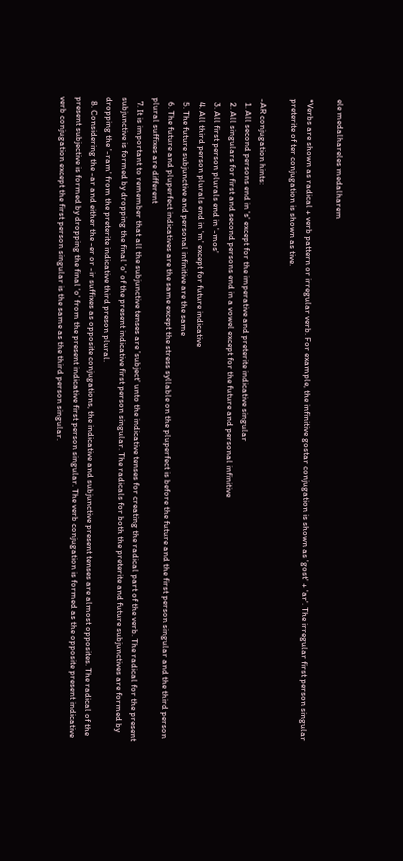ele medalhareles medalharem

*Verbs are shown as radical + verb pattern or irregular verb. For example, the infinitive gostar conjugation is shown as 'gost' + 'ar'. The irregular first person singular preterite of ter conjugation is shown as tive.

-AR conjugation hints:
  1. All second persons end in 's' except for the imperative and preterite indicative singular
  2. All singulars for first and second persons end in a vowel except for the future and personal infinitive
  3. All first person plurals end in '-mos'
  4. All third person plurals end in 'm' except for future indicative
  5. The future subjunctive and personal infinitive are the same
  6. The future and pluperfect indicatives are the same except the stress syllable on the pluperfect is before the future and the first person singular and the third person plural suffixes are different
  7. It is important to remember that all the subjunctive tenses are 'subject' unto the indicative tenses for creating the radical part of the verb. The radical for the present subjunctive is formed by dropping the final 'o' of the present indicative first person singular. The radicals for both the preterite and future subjunctives are formed by dropping the '-ram' from the preterite indicative third preson plural.
  8. Considering the -ar and either the -er or -ir suffixes as opposite conjugations, the indicative and subjunctive present tenses are almost opposites. The radical of the present subjective is formed by dropping the final 'o' from the present indicative first person singular. The verb conjugation is formed as the opposite present indicative verb conjugation except the first person singular is the same as the third person singular.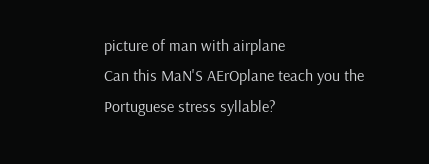picture of man with airplane
Can this MaN'S AErOplane teach you the Portuguese stress syllable?